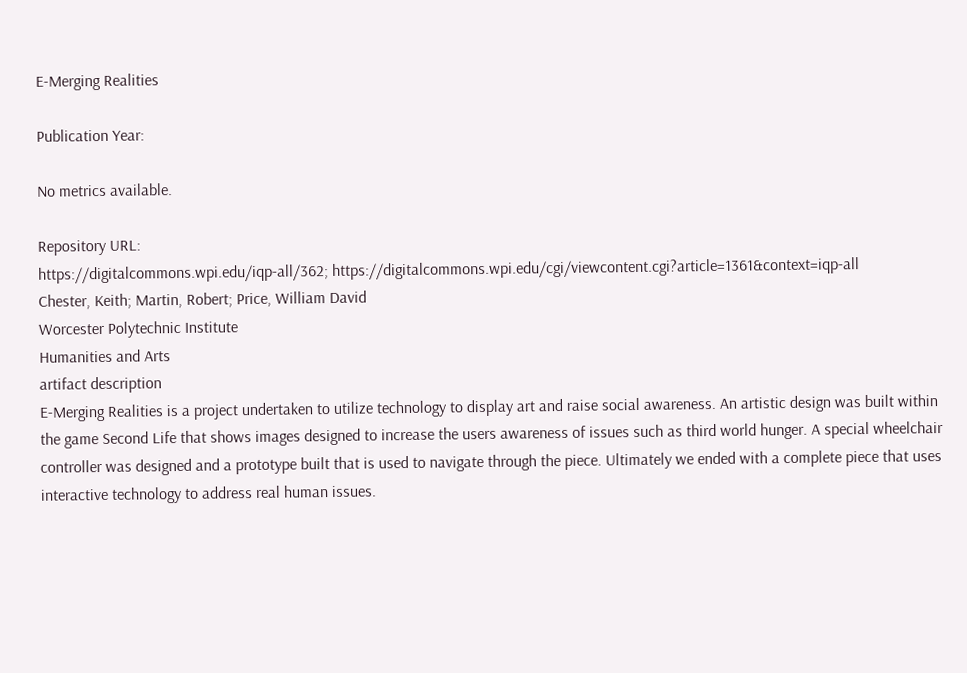E-Merging Realities

Publication Year:

No metrics available.

Repository URL:
https://digitalcommons.wpi.edu/iqp-all/362; https://digitalcommons.wpi.edu/cgi/viewcontent.cgi?article=1361&context=iqp-all
Chester, Keith; Martin, Robert; Price, William David
Worcester Polytechnic Institute
Humanities and Arts
artifact description
E-Merging Realities is a project undertaken to utilize technology to display art and raise social awareness. An artistic design was built within the game Second Life that shows images designed to increase the users awareness of issues such as third world hunger. A special wheelchair controller was designed and a prototype built that is used to navigate through the piece. Ultimately we ended with a complete piece that uses interactive technology to address real human issues.